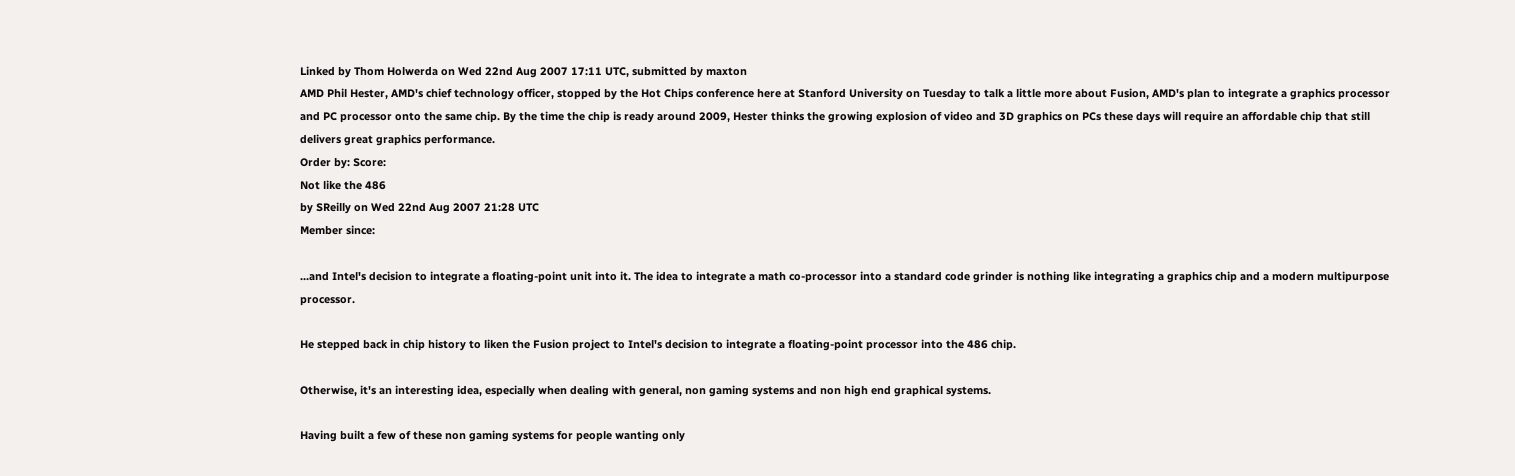Linked by Thom Holwerda on Wed 22nd Aug 2007 17:11 UTC, submitted by maxton
AMD Phil Hester, AMD's chief technology officer, stopped by the Hot Chips conference here at Stanford University on Tuesday to talk a little more about Fusion, AMD's plan to integrate a graphics processor and PC processor onto the same chip. By the time the chip is ready around 2009, Hester thinks the growing explosion of video and 3D graphics on PCs these days will require an affordable chip that still delivers great graphics performance.
Order by: Score:
Not like the 486
by SReilly on Wed 22nd Aug 2007 21:28 UTC
Member since:

...and Intel's decision to integrate a floating-point unit into it. The idea to integrate a math co-processor into a standard code grinder is nothing like integrating a graphics chip and a modern multipurpose processor.

He stepped back in chip history to liken the Fusion project to Intel's decision to integrate a floating-point processor into the 486 chip.

Otherwise, it's an interesting idea, especially when dealing with general, non gaming systems and non high end graphical systems.

Having built a few of these non gaming systems for people wanting only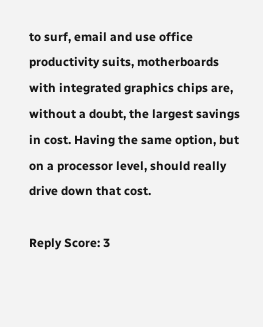to surf, email and use office productivity suits, motherboards with integrated graphics chips are, without a doubt, the largest savings in cost. Having the same option, but on a processor level, should really drive down that cost.

Reply Score: 3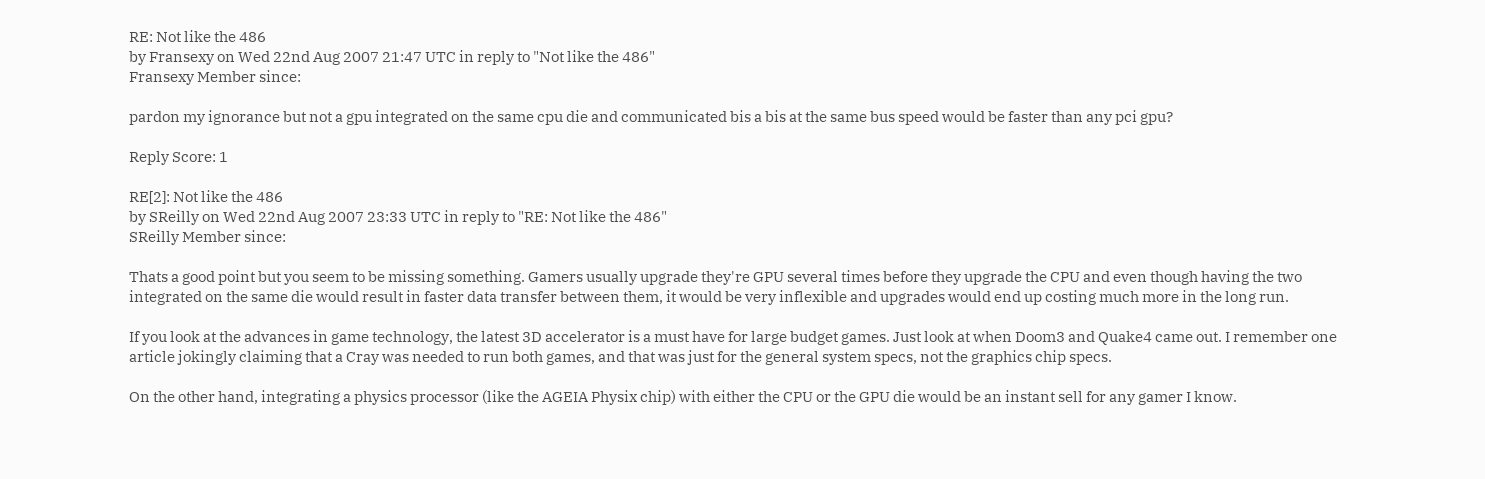RE: Not like the 486
by Fransexy on Wed 22nd Aug 2007 21:47 UTC in reply to "Not like the 486"
Fransexy Member since:

pardon my ignorance but not a gpu integrated on the same cpu die and communicated bis a bis at the same bus speed would be faster than any pci gpu?

Reply Score: 1

RE[2]: Not like the 486
by SReilly on Wed 22nd Aug 2007 23:33 UTC in reply to "RE: Not like the 486"
SReilly Member since:

Thats a good point but you seem to be missing something. Gamers usually upgrade they're GPU several times before they upgrade the CPU and even though having the two integrated on the same die would result in faster data transfer between them, it would be very inflexible and upgrades would end up costing much more in the long run.

If you look at the advances in game technology, the latest 3D accelerator is a must have for large budget games. Just look at when Doom3 and Quake4 came out. I remember one article jokingly claiming that a Cray was needed to run both games, and that was just for the general system specs, not the graphics chip specs.

On the other hand, integrating a physics processor (like the AGEIA Physix chip) with either the CPU or the GPU die would be an instant sell for any gamer I know.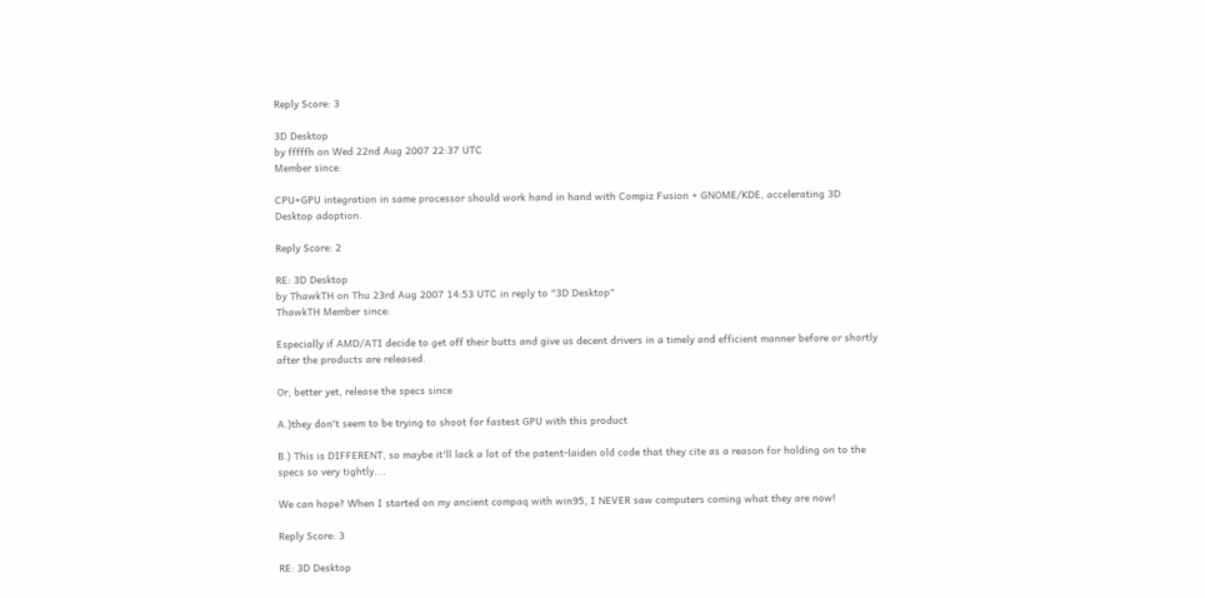Reply Score: 3

3D Desktop
by fffffh on Wed 22nd Aug 2007 22:37 UTC
Member since:

CPU+GPU integration in same processor should work hand in hand with Compiz Fusion + GNOME/KDE, accelerating 3D Desktop adoption.

Reply Score: 2

RE: 3D Desktop
by ThawkTH on Thu 23rd Aug 2007 14:53 UTC in reply to "3D Desktop"
ThawkTH Member since:

Especially if AMD/ATI decide to get off their butts and give us decent drivers in a timely and efficient manner before or shortly after the products are released.

Or, better yet, release the specs since

A.)they don't seem to be trying to shoot for fastest GPU with this product

B.) This is DIFFERENT, so maybe it'll lack a lot of the patent-laiden old code that they cite as a reason for holding on to the specs so very tightly....

We can hope? When I started on my ancient compaq with win95, I NEVER saw computers coming what they are now!

Reply Score: 3

RE: 3D Desktop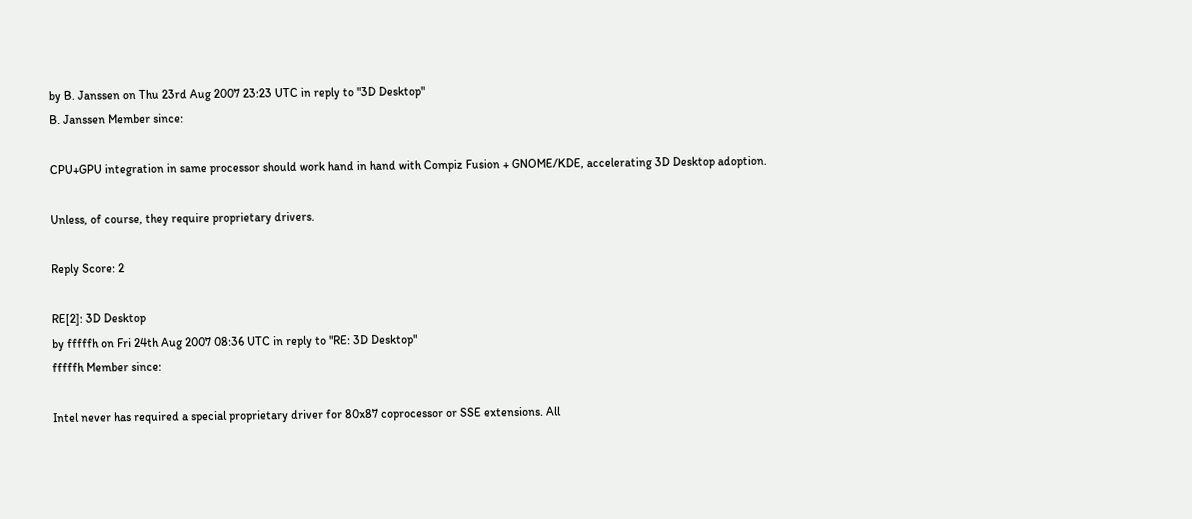by B. Janssen on Thu 23rd Aug 2007 23:23 UTC in reply to "3D Desktop"
B. Janssen Member since:

CPU+GPU integration in same processor should work hand in hand with Compiz Fusion + GNOME/KDE, accelerating 3D Desktop adoption.

Unless, of course, they require proprietary drivers.

Reply Score: 2

RE[2]: 3D Desktop
by fffffh on Fri 24th Aug 2007 08:36 UTC in reply to "RE: 3D Desktop"
fffffh Member since:

Intel never has required a special proprietary driver for 80x87 coprocessor or SSE extensions. All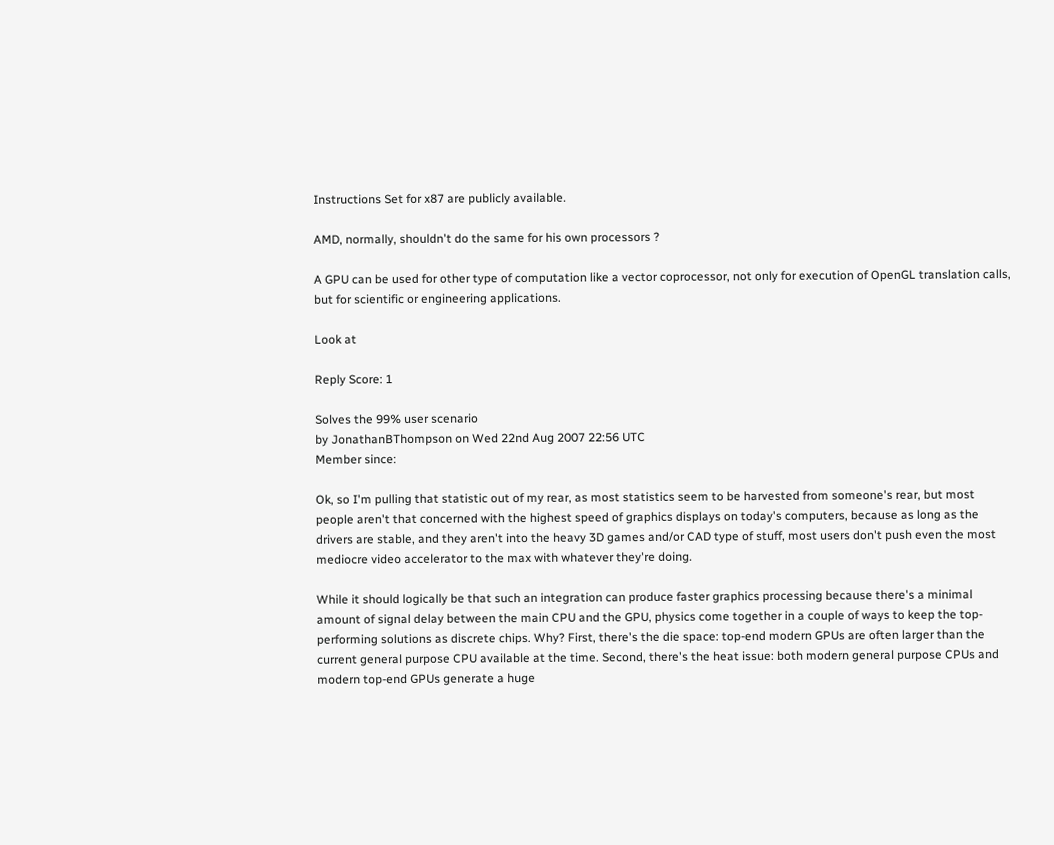Instructions Set for x87 are publicly available.

AMD, normally, shouldn't do the same for his own processors ?

A GPU can be used for other type of computation like a vector coprocessor, not only for execution of OpenGL translation calls, but for scientific or engineering applications.

Look at

Reply Score: 1

Solves the 99% user scenario
by JonathanBThompson on Wed 22nd Aug 2007 22:56 UTC
Member since:

Ok, so I'm pulling that statistic out of my rear, as most statistics seem to be harvested from someone's rear, but most people aren't that concerned with the highest speed of graphics displays on today's computers, because as long as the drivers are stable, and they aren't into the heavy 3D games and/or CAD type of stuff, most users don't push even the most mediocre video accelerator to the max with whatever they're doing.

While it should logically be that such an integration can produce faster graphics processing because there's a minimal amount of signal delay between the main CPU and the GPU, physics come together in a couple of ways to keep the top-performing solutions as discrete chips. Why? First, there's the die space: top-end modern GPUs are often larger than the current general purpose CPU available at the time. Second, there's the heat issue: both modern general purpose CPUs and modern top-end GPUs generate a huge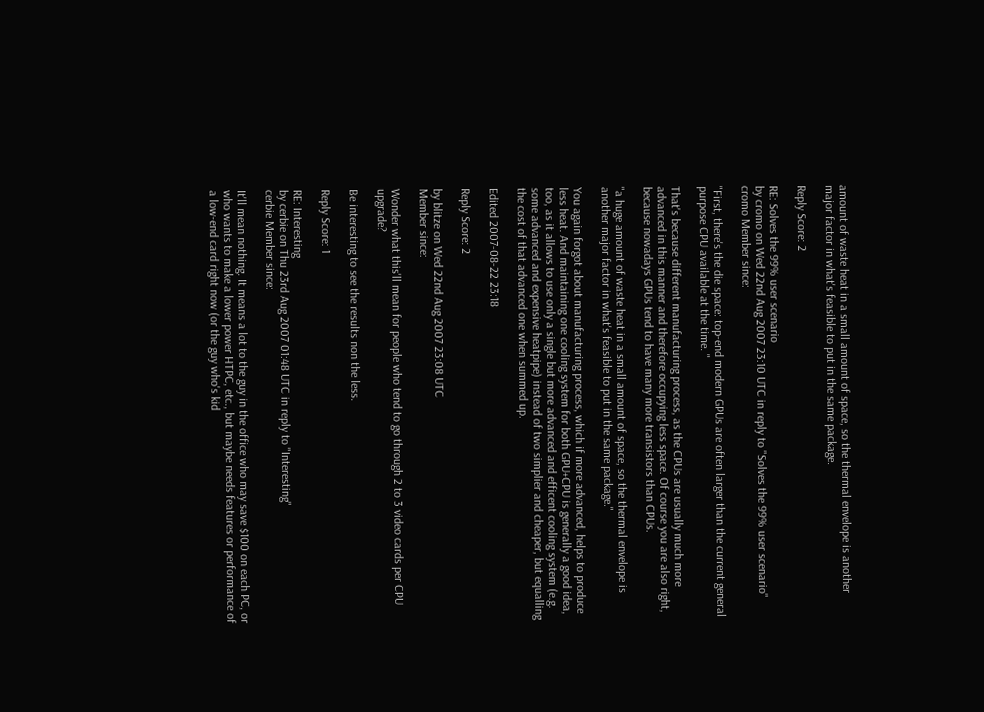amount of waste heat in a small amount of space, so the thermal envelope is another major factor in what's feasible to put in the same package.

Reply Score: 2

RE: Solves the 99% user scenario
by cromo on Wed 22nd Aug 2007 23:10 UTC in reply to "Solves the 99% user scenario"
cromo Member since:

"First, there's the die space: top-end modern GPUs are often larger than the current general purpose CPU available at the time. "

That's because different manufacturing process, as the CPUs are usually much more advanced in this manner and therefore occupying less space. Of course you are also right, because nowadays GPUs tend to have many more transistors than CPUs.

"a huge amount of waste heat in a small amount of space, so the thermal envelope is another major factor in what's feasible to put in the same package."

You again forgot about manufacturing process, which if more advanced, helps to produce less heat. And maintaining one cooling system for both GPU+CPU is generally a good idea, too, as it allows to use only a single but more advanced and efficent cooling system (e.g. some advanced and expensive heatpipe) instead of two simplier and cheaper, but equalling the cost of that advanced one when summed up.

Edited 2007-08-22 23:18

Reply Score: 2

by blitze on Wed 22nd Aug 2007 23:08 UTC
Member since:

Wonder what this'll mean for people who tend to go through 2 to 3 video cards per CPU upgrade?

Be interesting to see the results non the less.

Reply Score: 1

RE: Interesting
by cerbie on Thu 23rd Aug 2007 01:48 UTC in reply to "Interesting"
cerbie Member since:

It'll mean nothing. It means a lot to the guy in the office who may save $100 on each PC, or who wants to make a lower power HTPC, etc., but maybe needs features or performance of a low-end card right now (or the guy who's kid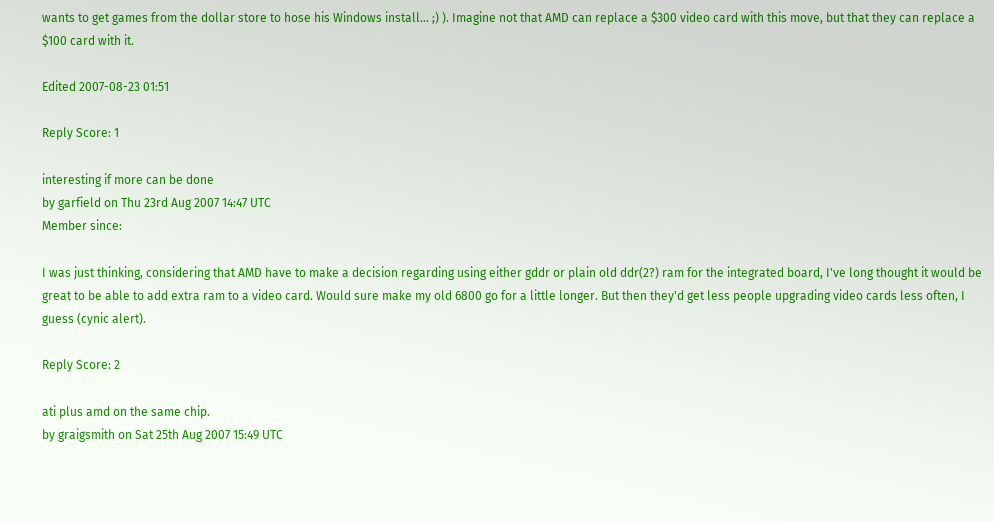wants to get games from the dollar store to hose his Windows install... ;) ). Imagine not that AMD can replace a $300 video card with this move, but that they can replace a $100 card with it.

Edited 2007-08-23 01:51

Reply Score: 1

interesting if more can be done
by garfield on Thu 23rd Aug 2007 14:47 UTC
Member since:

I was just thinking, considering that AMD have to make a decision regarding using either gddr or plain old ddr(2?) ram for the integrated board, I've long thought it would be great to be able to add extra ram to a video card. Would sure make my old 6800 go for a little longer. But then they'd get less people upgrading video cards less often, I guess (cynic alert).

Reply Score: 2

ati plus amd on the same chip.
by graigsmith on Sat 25th Aug 2007 15:49 UTC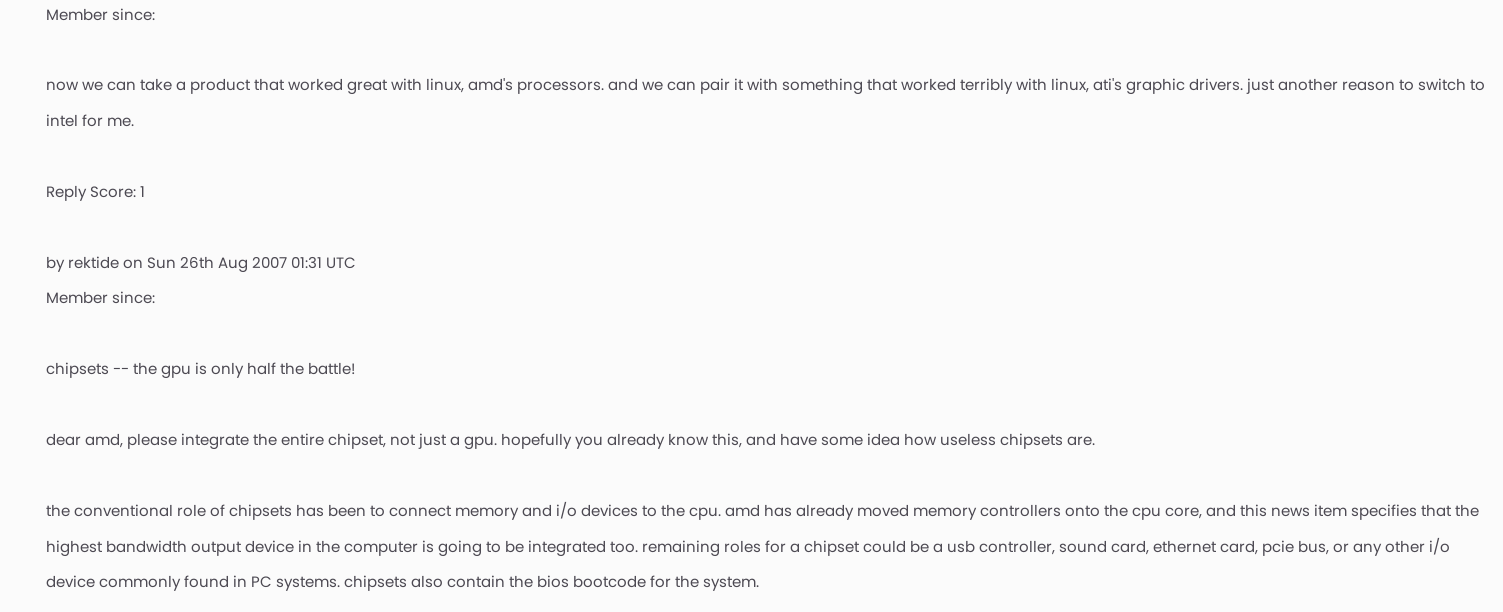Member since:

now we can take a product that worked great with linux, amd's processors. and we can pair it with something that worked terribly with linux, ati's graphic drivers. just another reason to switch to intel for me.

Reply Score: 1

by rektide on Sun 26th Aug 2007 01:31 UTC
Member since:

chipsets -- the gpu is only half the battle!

dear amd, please integrate the entire chipset, not just a gpu. hopefully you already know this, and have some idea how useless chipsets are.

the conventional role of chipsets has been to connect memory and i/o devices to the cpu. amd has already moved memory controllers onto the cpu core, and this news item specifies that the highest bandwidth output device in the computer is going to be integrated too. remaining roles for a chipset could be a usb controller, sound card, ethernet card, pcie bus, or any other i/o device commonly found in PC systems. chipsets also contain the bios bootcode for the system.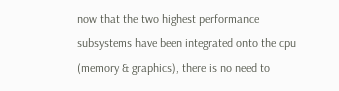now that the two highest performance subsystems have been integrated onto the cpu (memory & graphics), there is no need to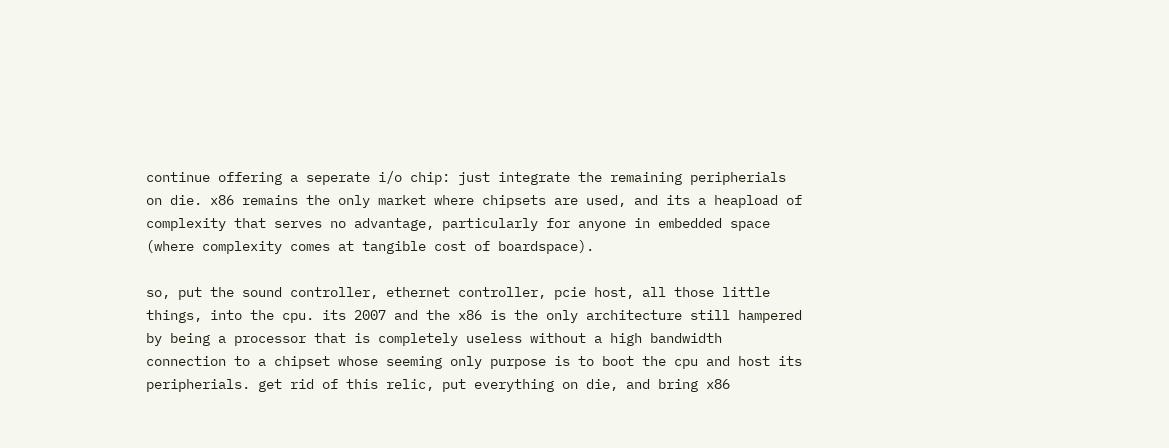continue offering a seperate i/o chip: just integrate the remaining peripherials on die. x86 remains the only market where chipsets are used, and its a heapload of complexity that serves no advantage, particularly for anyone in embedded space (where complexity comes at tangible cost of boardspace).

so, put the sound controller, ethernet controller, pcie host, all those little things, into the cpu. its 2007 and the x86 is the only architecture still hampered by being a processor that is completely useless without a high bandwidth connection to a chipset whose seeming only purpose is to boot the cpu and host its peripherials. get rid of this relic, put everything on die, and bring x86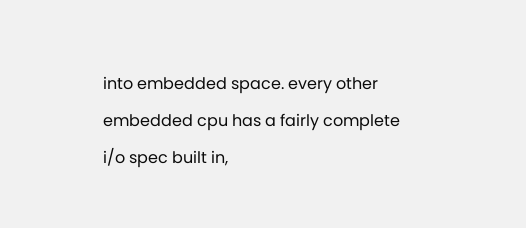into embedded space. every other embedded cpu has a fairly complete i/o spec built in,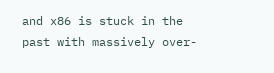and x86 is stuck in the past with massively over-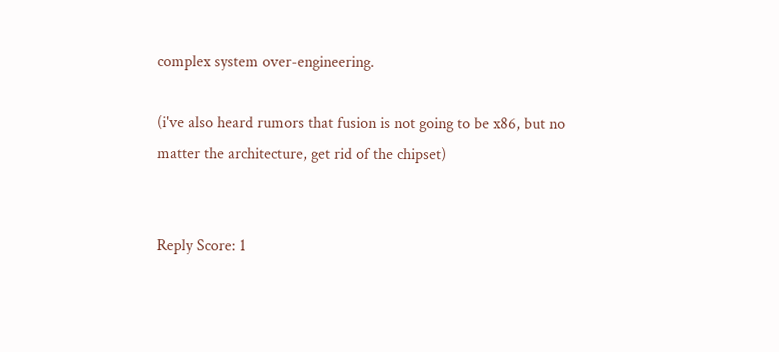complex system over-engineering.

(i've also heard rumors that fusion is not going to be x86, but no matter the architecture, get rid of the chipset)


Reply Score: 1